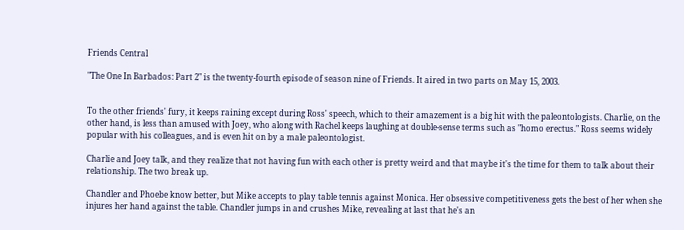Friends Central

"The One In Barbados: Part 2" is the twenty-fourth episode of season nine of Friends. It aired in two parts on May 15, 2003.


To the other friends' fury, it keeps raining except during Ross' speech, which to their amazement is a big hit with the paleontologists. Charlie, on the other hand, is less than amused with Joey, who along with Rachel keeps laughing at double-sense terms such as "homo erectus." Ross seems widely popular with his colleagues, and is even hit on by a male paleontologist.

Charlie and Joey talk, and they realize that not having fun with each other is pretty weird and that maybe it's the time for them to talk about their relationship. The two break up.

Chandler and Phoebe know better, but Mike accepts to play table tennis against Monica. Her obsessive competitiveness gets the best of her when she injures her hand against the table. Chandler jumps in and crushes Mike, revealing at last that he's an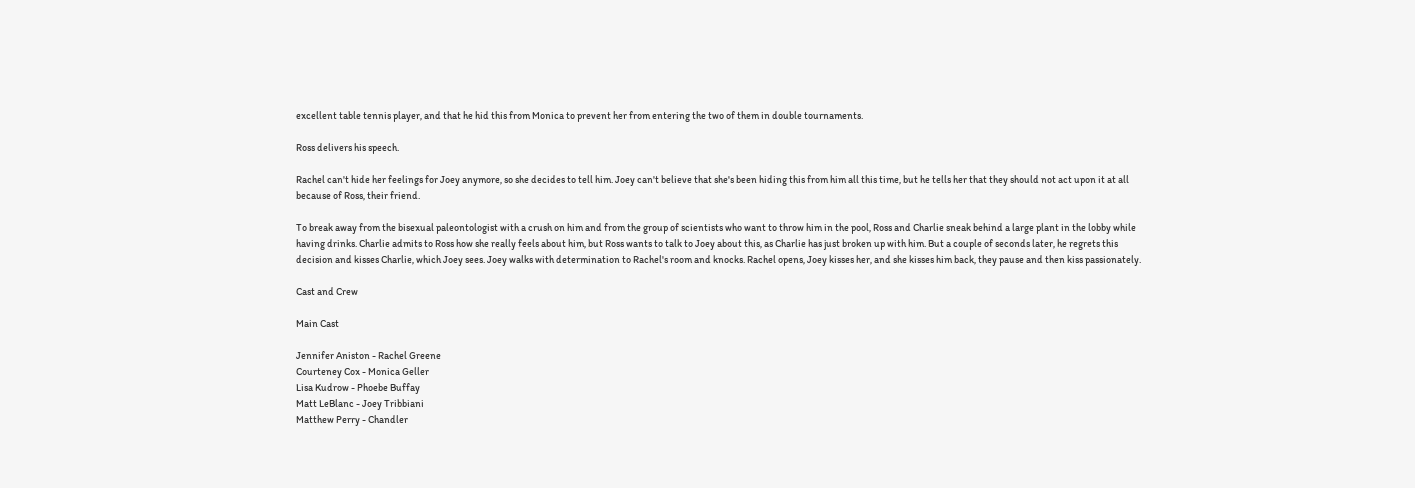excellent table tennis player, and that he hid this from Monica to prevent her from entering the two of them in double tournaments.

Ross delivers his speech.

Rachel can't hide her feelings for Joey anymore, so she decides to tell him. Joey can't believe that she's been hiding this from him all this time, but he tells her that they should not act upon it at all because of Ross, their friend.

To break away from the bisexual paleontologist with a crush on him and from the group of scientists who want to throw him in the pool, Ross and Charlie sneak behind a large plant in the lobby while having drinks. Charlie admits to Ross how she really feels about him, but Ross wants to talk to Joey about this, as Charlie has just broken up with him. But a couple of seconds later, he regrets this decision and kisses Charlie, which Joey sees. Joey walks with determination to Rachel's room and knocks. Rachel opens, Joey kisses her, and she kisses him back, they pause and then kiss passionately.

Cast and Crew

Main Cast

Jennifer Aniston - Rachel Greene
Courteney Cox - Monica Geller
Lisa Kudrow - Phoebe Buffay
Matt LeBlanc - Joey Tribbiani
Matthew Perry - Chandler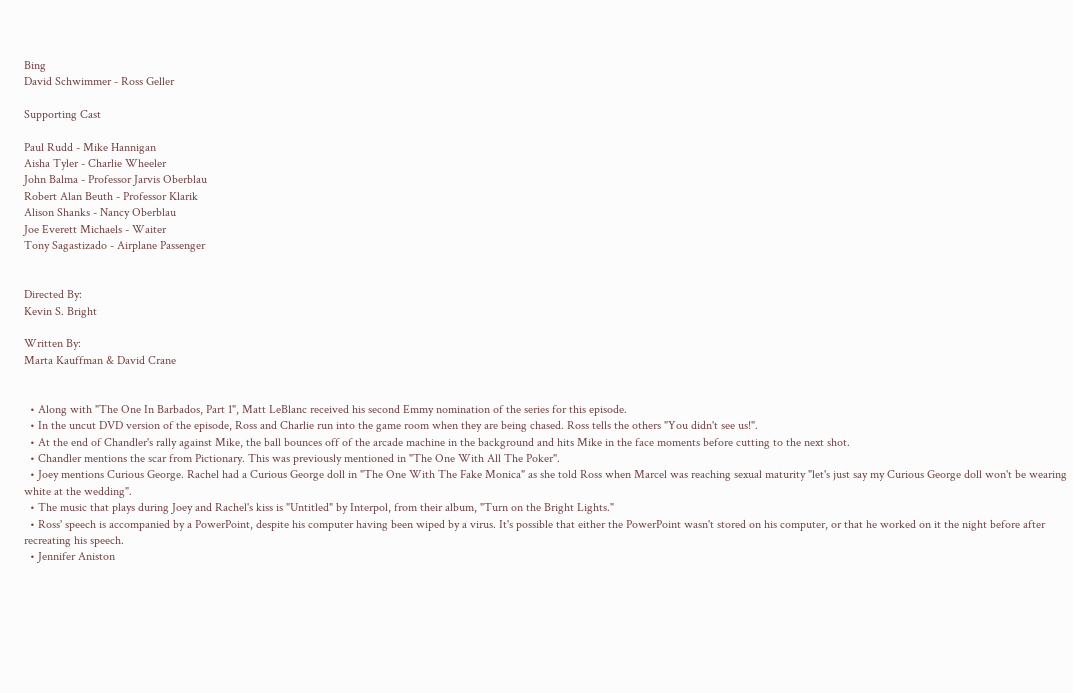Bing
David Schwimmer - Ross Geller

Supporting Cast

Paul Rudd - Mike Hannigan
Aisha Tyler - Charlie Wheeler
John Balma - Professor Jarvis Oberblau
Robert Alan Beuth - Professor Klarik
Alison Shanks - Nancy Oberblau
Joe Everett Michaels - Waiter
Tony Sagastizado - Airplane Passenger


Directed By:
Kevin S. Bright

Written By:
Marta Kauffman & David Crane


  • Along with "The One In Barbados, Part 1", Matt LeBlanc received his second Emmy nomination of the series for this episode.
  • In the uncut DVD version of the episode, Ross and Charlie run into the game room when they are being chased. Ross tells the others "You didn't see us!".
  • At the end of Chandler's rally against Mike, the ball bounces off of the arcade machine in the background and hits Mike in the face moments before cutting to the next shot.
  • Chandler mentions the scar from Pictionary. This was previously mentioned in "The One With All The Poker".
  • Joey mentions Curious George. Rachel had a Curious George doll in "The One With The Fake Monica" as she told Ross when Marcel was reaching sexual maturity "let's just say my Curious George doll won't be wearing white at the wedding".
  • The music that plays during Joey and Rachel's kiss is "Untitled" by Interpol, from their album, "Turn on the Bright Lights."
  • Ross' speech is accompanied by a PowerPoint, despite his computer having been wiped by a virus. It's possible that either the PowerPoint wasn't stored on his computer, or that he worked on it the night before after recreating his speech.
  • Jennifer Aniston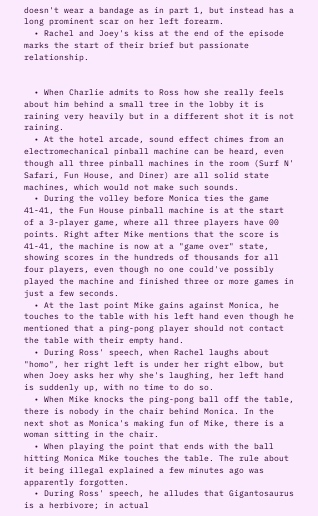doesn't wear a bandage as in part 1, but instead has a long prominent scar on her left forearm.
  • Rachel and Joey's kiss at the end of the episode marks the start of their brief but passionate relationship.


  • When Charlie admits to Ross how she really feels about him behind a small tree in the lobby it is raining very heavily but in a different shot it is not raining.
  • At the hotel arcade, sound effect chimes from an electromechanical pinball machine can be heard, even though all three pinball machines in the room (Surf N' Safari, Fun House, and Diner) are all solid state machines, which would not make such sounds.
  • During the volley before Monica ties the game 41-41, the Fun House pinball machine is at the start of a 3-player game, where all three players have 00 points. Right after Mike mentions that the score is 41-41, the machine is now at a "game over" state, showing scores in the hundreds of thousands for all four players, even though no one could've possibly played the machine and finished three or more games in just a few seconds.
  • At the last point Mike gains against Monica, he touches to the table with his left hand even though he mentioned that a ping-pong player should not contact the table with their empty hand.
  • During Ross' speech, when Rachel laughs about "homo", her right left is under her right elbow, but when Joey asks her why she's laughing, her left hand is suddenly up, with no time to do so.
  • When Mike knocks the ping-pong ball off the table, there is nobody in the chair behind Monica. In the next shot as Monica's making fun of Mike, there is a woman sitting in the chair.
  • When playing the point that ends with the ball hitting Monica Mike touches the table. The rule about it being illegal explained a few minutes ago was apparently forgotten.
  • During Ross' speech, he alludes that Gigantosaurus is a herbivore; in actual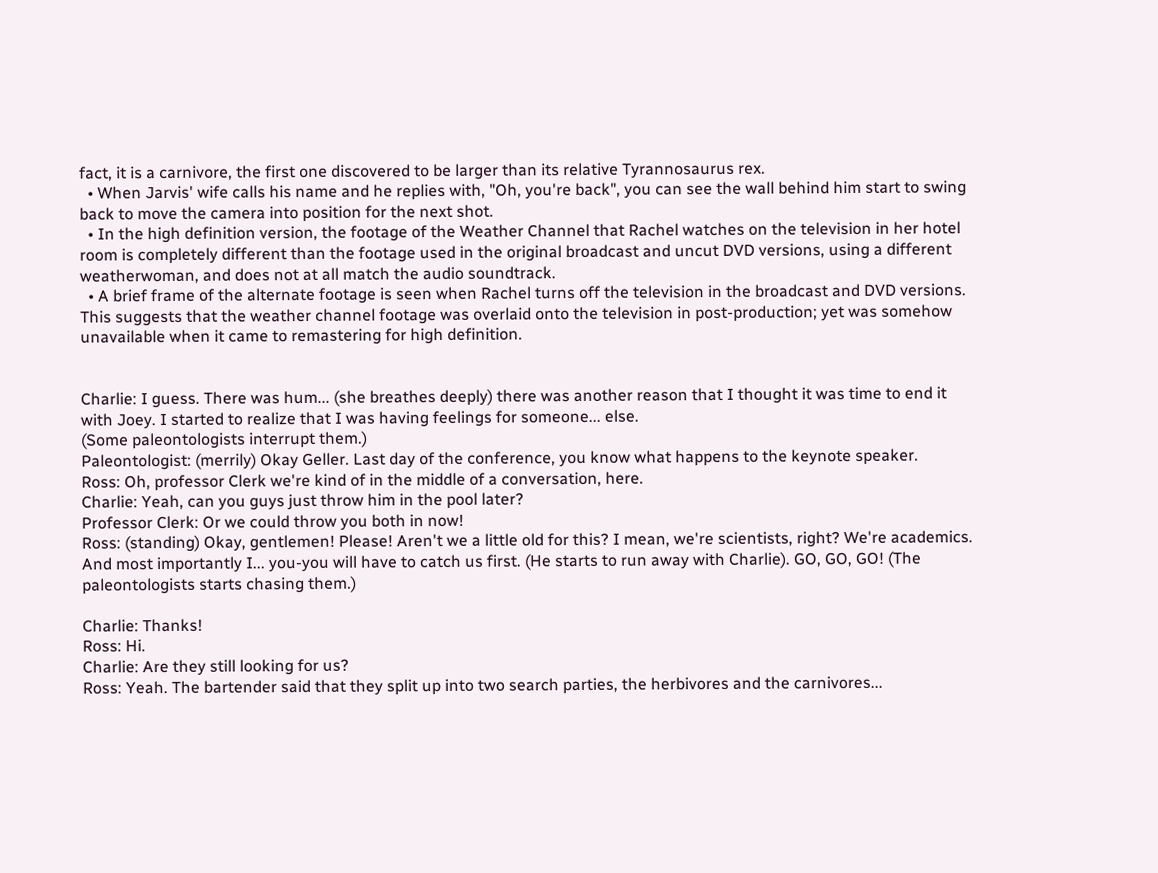fact, it is a carnivore, the first one discovered to be larger than its relative Tyrannosaurus rex.
  • When Jarvis' wife calls his name and he replies with, "Oh, you're back", you can see the wall behind him start to swing back to move the camera into position for the next shot.
  • In the high definition version, the footage of the Weather Channel that Rachel watches on the television in her hotel room is completely different than the footage used in the original broadcast and uncut DVD versions, using a different weatherwoman, and does not at all match the audio soundtrack.
  • A brief frame of the alternate footage is seen when Rachel turns off the television in the broadcast and DVD versions. This suggests that the weather channel footage was overlaid onto the television in post-production; yet was somehow unavailable when it came to remastering for high definition.


Charlie: I guess. There was hum... (she breathes deeply) there was another reason that I thought it was time to end it with Joey. I started to realize that I was having feelings for someone... else.
(Some paleontologists interrupt them.)
Paleontologist: (merrily) Okay Geller. Last day of the conference, you know what happens to the keynote speaker.
Ross: Oh, professor Clerk we're kind of in the middle of a conversation, here.
Charlie: Yeah, can you guys just throw him in the pool later?
Professor Clerk: Or we could throw you both in now!
Ross: (standing) Okay, gentlemen! Please! Aren't we a little old for this? I mean, we're scientists, right? We're academics. And most importantly I... you-you will have to catch us first. (He starts to run away with Charlie). GO, GO, GO! (The paleontologists starts chasing them.)

Charlie: Thanks!
Ross: Hi.
Charlie: Are they still looking for us?
Ross: Yeah. The bartender said that they split up into two search parties, the herbivores and the carnivores...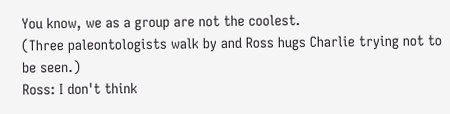You know, we as a group are not the coolest.
(Three paleontologists walk by and Ross hugs Charlie trying not to be seen.)
Ross: I don't think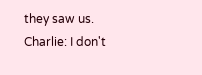they saw us.
Charlie: I don't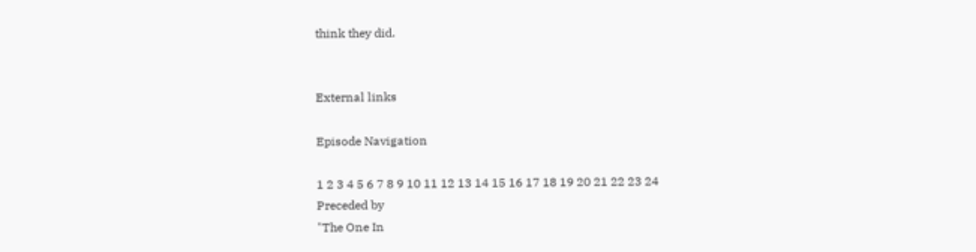think they did.


External links

Episode Navigation

1 2 3 4 5 6 7 8 9 10 11 12 13 14 15 16 17 18 19 20 21 22 23 24
Preceded by
"The One In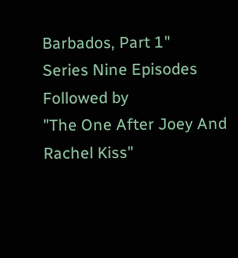Barbados, Part 1"
Series Nine Episodes Followed by
"The One After Joey And Rachel Kiss"